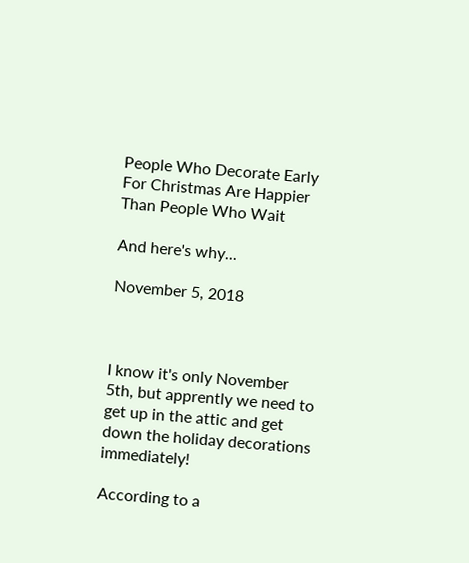People Who Decorate Early For Christmas Are Happier Than People Who Wait

And here's why...

November 5, 2018



I know it's only November 5th, but apprently we need to get up in the attic and get down the holiday decorations immediately!

According to a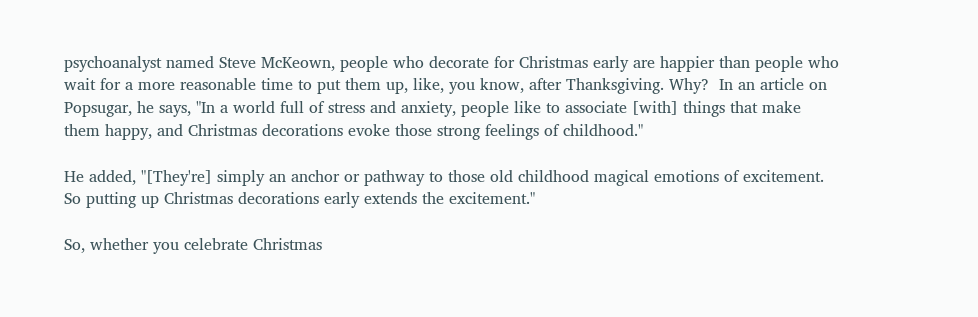psychoanalyst named Steve McKeown, people who decorate for Christmas early are happier than people who wait for a more reasonable time to put them up, like, you know, after Thanksgiving. Why?  In an article on Popsugar, he says, "In a world full of stress and anxiety, people like to associate [with] things that make them happy, and Christmas decorations evoke those strong feelings of childhood."

He added, "[They're] simply an anchor or pathway to those old childhood magical emotions of excitement.  So putting up Christmas decorations early extends the excitement."

So, whether you celebrate Christmas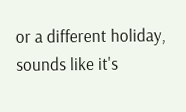or a different holiday, sounds like it's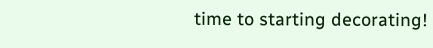time to starting decorating!